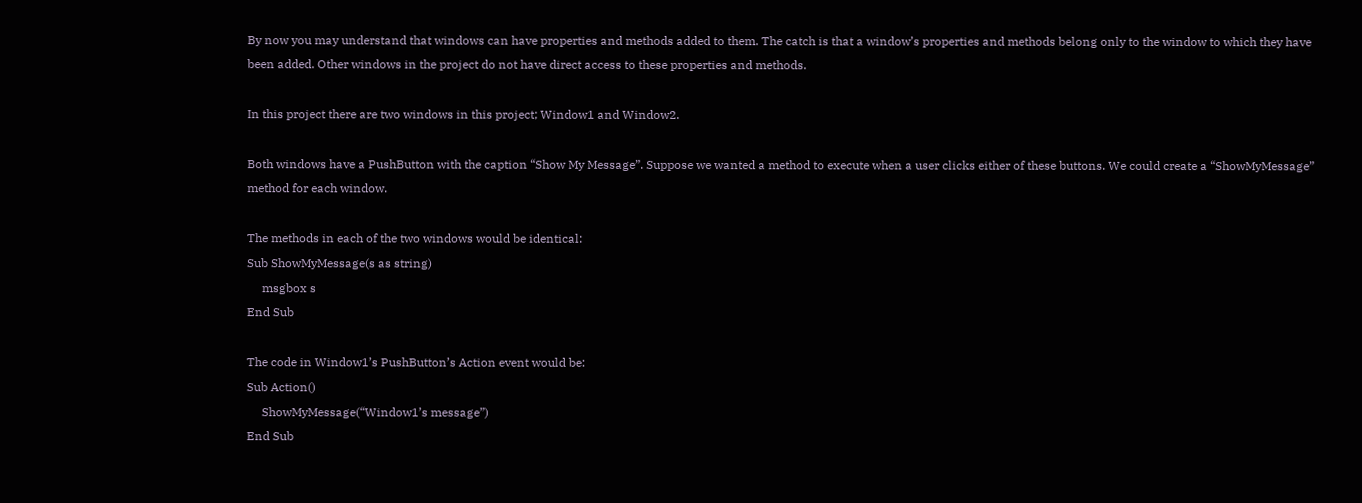By now you may understand that windows can have properties and methods added to them. The catch is that a window’s properties and methods belong only to the window to which they have been added. Other windows in the project do not have direct access to these properties and methods.

In this project there are two windows in this project; Window1 and Window2.

Both windows have a PushButton with the caption “Show My Message”. Suppose we wanted a method to execute when a user clicks either of these buttons. We could create a “ShowMyMessage” method for each window.

The methods in each of the two windows would be identical:
Sub ShowMyMessage(s as string)
     msgbox s
End Sub

The code in Window1’s PushButton’s Action event would be:
Sub Action()
     ShowMyMessage(“Window1’s message”)
End Sub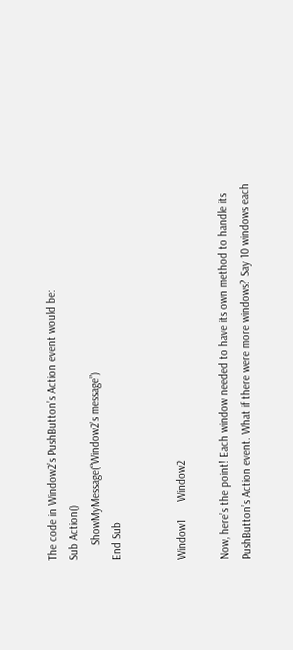The code in Window2’s PushButton’s Action event would be:
Sub Action()
     ShowMyMessage(“Window2’s message”)
End Sub


Window1      Window2

Now, here’s the point! Each window needed to have its own method to handle its PushButton’s Action event. What if there were more windows? Say 10 windows each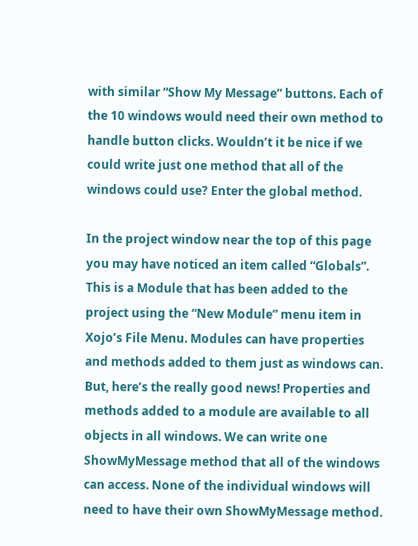with similar “Show My Message” buttons. Each of the 10 windows would need their own method to handle button clicks. Wouldn’t it be nice if we could write just one method that all of the windows could use? Enter the global method.

In the project window near the top of this page you may have noticed an item called “Globals”. This is a Module that has been added to the project using the “New Module” menu item in Xojo’s File Menu. Modules can have properties and methods added to them just as windows can. But, here’s the really good news! Properties and methods added to a module are available to all objects in all windows. We can write one ShowMyMessage method that all of the windows can access. None of the individual windows will need to have their own ShowMyMessage method.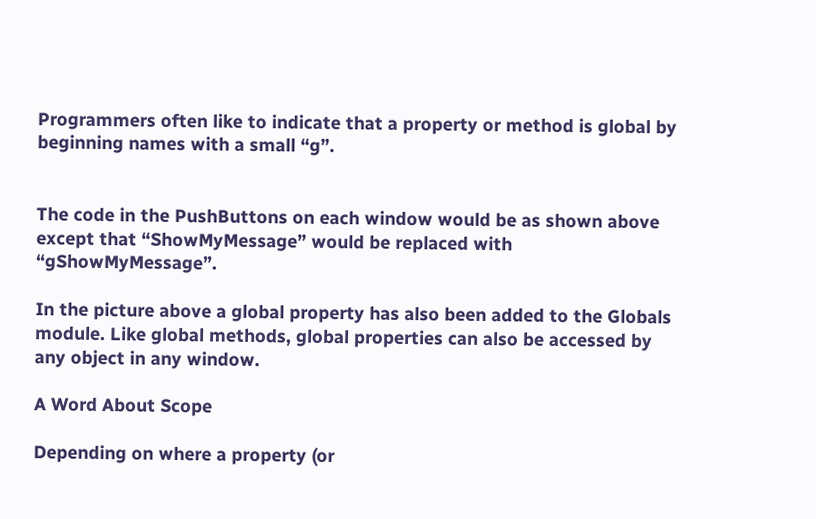Programmers often like to indicate that a property or method is global by beginning names with a small “g”.


The code in the PushButtons on each window would be as shown above except that “ShowMyMessage” would be replaced with “gShowMyMessage”.

In the picture above a global property has also been added to the Globals module. Like global methods, global properties can also be accessed by any object in any window.

A Word About Scope

Depending on where a property (or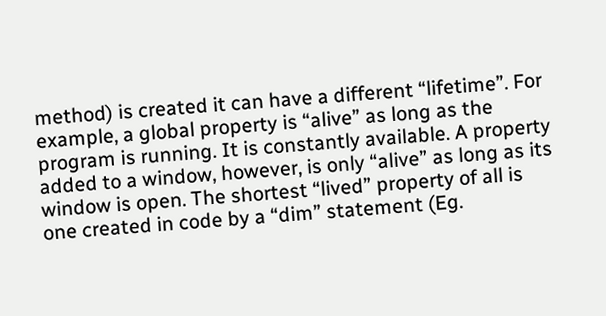method) is created it can have a different “lifetime”. For example, a global property is “alive” as long as the program is running. It is constantly available. A property added to a window, however, is only “alive” as long as its window is open. The shortest “lived” property of all is one created in code by a “dim” statement (Eg.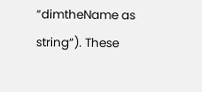“dimtheName as string“). These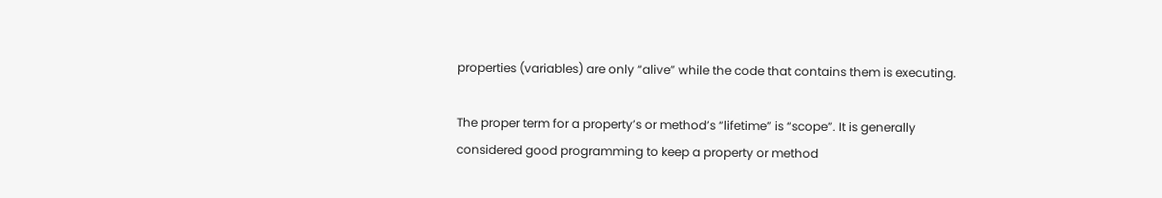properties (variables) are only “alive” while the code that contains them is executing.

The proper term for a property’s or method’s “lifetime” is “scope”. It is generally considered good programming to keep a property or method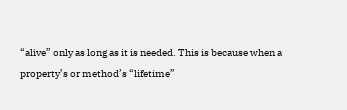“alive” only as long as it is needed. This is because when a property’s or method’s “lifetime”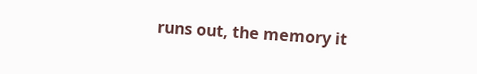runs out, the memory it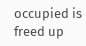occupied is freed up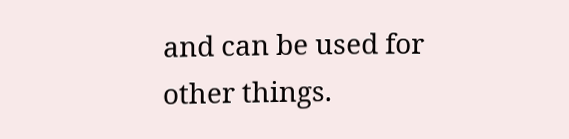and can be used for other things.